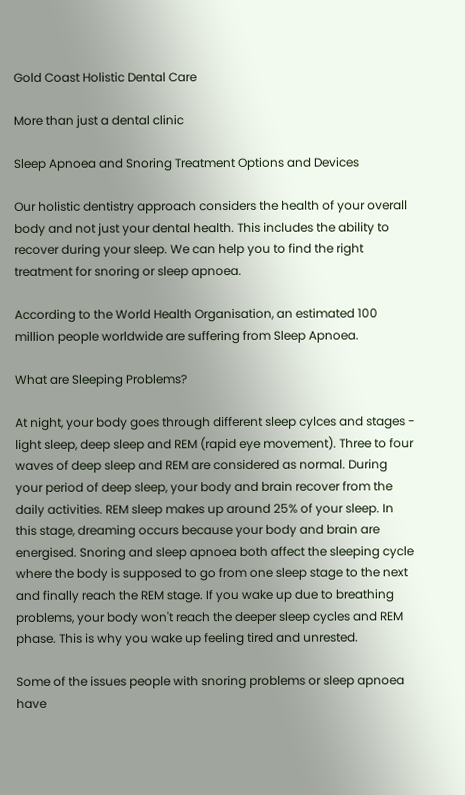Gold Coast Holistic Dental Care

More than just a dental clinic

Sleep Apnoea and Snoring Treatment Options and Devices

Our holistic dentistry approach considers the health of your overall body and not just your dental health. This includes the ability to recover during your sleep. We can help you to find the right treatment for snoring or sleep apnoea.

According to the World Health Organisation, an estimated 100 million people worldwide are suffering from Sleep Apnoea.

What are Sleeping Problems?

At night, your body goes through different sleep cylces and stages - light sleep, deep sleep and REM (rapid eye movement). Three to four waves of deep sleep and REM are considered as normal. During your period of deep sleep, your body and brain recover from the daily activities. REM sleep makes up around 25% of your sleep. In this stage, dreaming occurs because your body and brain are energised. Snoring and sleep apnoea both affect the sleeping cycle where the body is supposed to go from one sleep stage to the next and finally reach the REM stage. If you wake up due to breathing problems, your body won't reach the deeper sleep cycles and REM phase. This is why you wake up feeling tired and unrested.

Some of the issues people with snoring problems or sleep apnoea have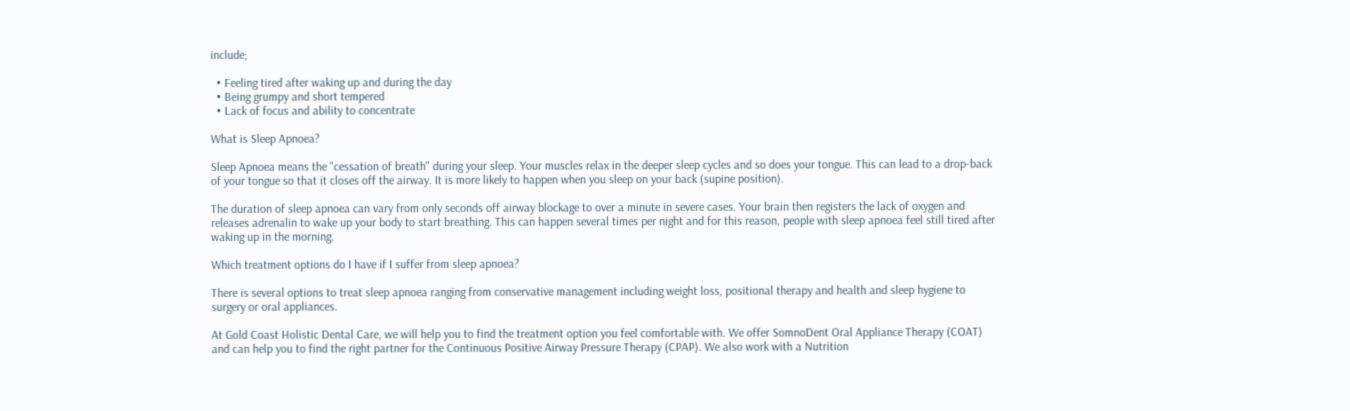include;

  • Feeling tired after waking up and during the day
  • Being grumpy and short tempered
  • Lack of focus and ability to concentrate

What is Sleep Apnoea?

Sleep Apnoea means the "cessation of breath" during your sleep. Your muscles relax in the deeper sleep cycles and so does your tongue. This can lead to a drop-back of your tongue so that it closes off the airway. It is more likely to happen when you sleep on your back (supine position).

The duration of sleep apnoea can vary from only seconds off airway blockage to over a minute in severe cases. Your brain then registers the lack of oxygen and releases adrenalin to wake up your body to start breathing. This can happen several times per night and for this reason, people with sleep apnoea feel still tired after waking up in the morning.

Which treatment options do I have if I suffer from sleep apnoea?

There is several options to treat sleep apnoea ranging from conservative management including weight loss, positional therapy and health and sleep hygiene to surgery or oral appliances.

At Gold Coast Holistic Dental Care, we will help you to find the treatment option you feel comfortable with. We offer SomnoDent Oral Appliance Therapy (COAT) and can help you to find the right partner for the Continuous Positive Airway Pressure Therapy (CPAP). We also work with a Nutrition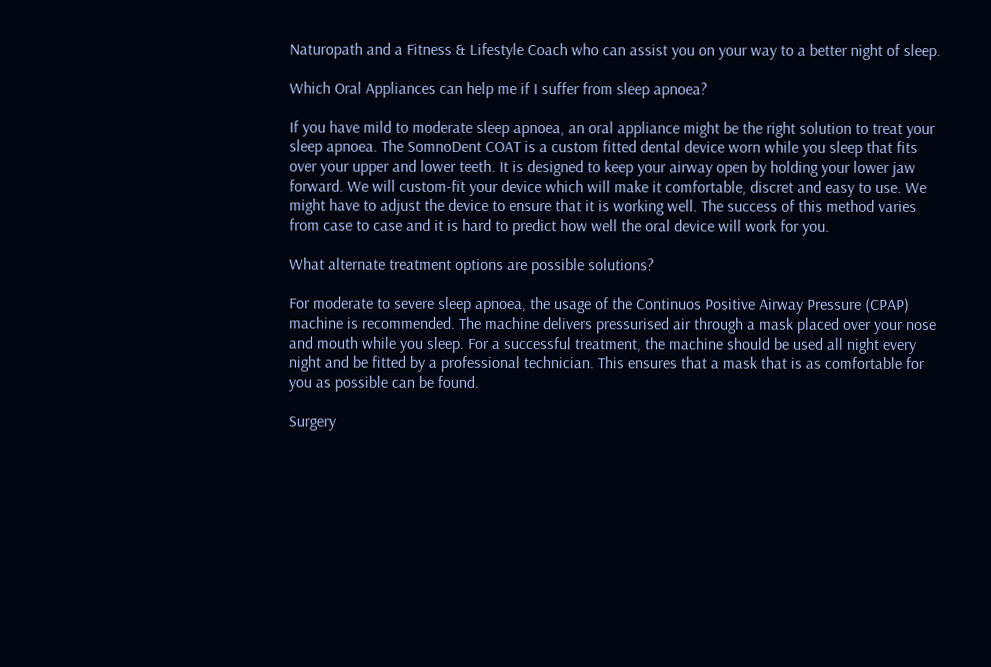Naturopath and a Fitness & Lifestyle Coach who can assist you on your way to a better night of sleep.

Which Oral Appliances can help me if I suffer from sleep apnoea?

If you have mild to moderate sleep apnoea, an oral appliance might be the right solution to treat your sleep apnoea. The SomnoDent COAT is a custom fitted dental device worn while you sleep that fits over your upper and lower teeth. It is designed to keep your airway open by holding your lower jaw forward. We will custom-fit your device which will make it comfortable, discret and easy to use. We might have to adjust the device to ensure that it is working well. The success of this method varies from case to case and it is hard to predict how well the oral device will work for you.

What alternate treatment options are possible solutions?

For moderate to severe sleep apnoea, the usage of the Continuos Positive Airway Pressure (CPAP) machine is recommended. The machine delivers pressurised air through a mask placed over your nose and mouth while you sleep. For a successful treatment, the machine should be used all night every night and be fitted by a professional technician. This ensures that a mask that is as comfortable for you as possible can be found.

Surgery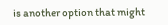is another option that might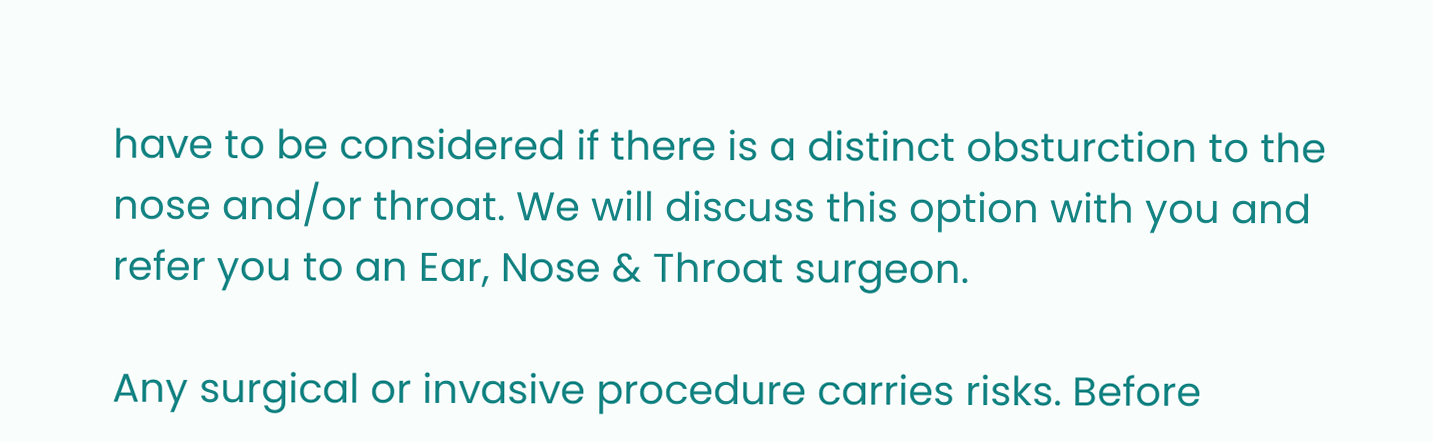have to be considered if there is a distinct obsturction to the nose and/or throat. We will discuss this option with you and refer you to an Ear, Nose & Throat surgeon.

Any surgical or invasive procedure carries risks. Before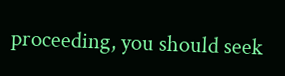proceeding, you should seek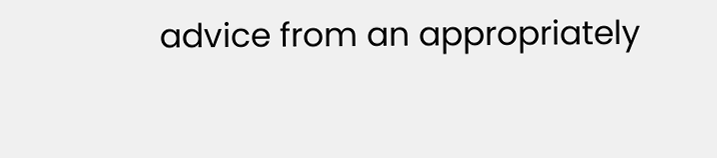advice from an appropriately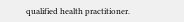qualified health practitioner.